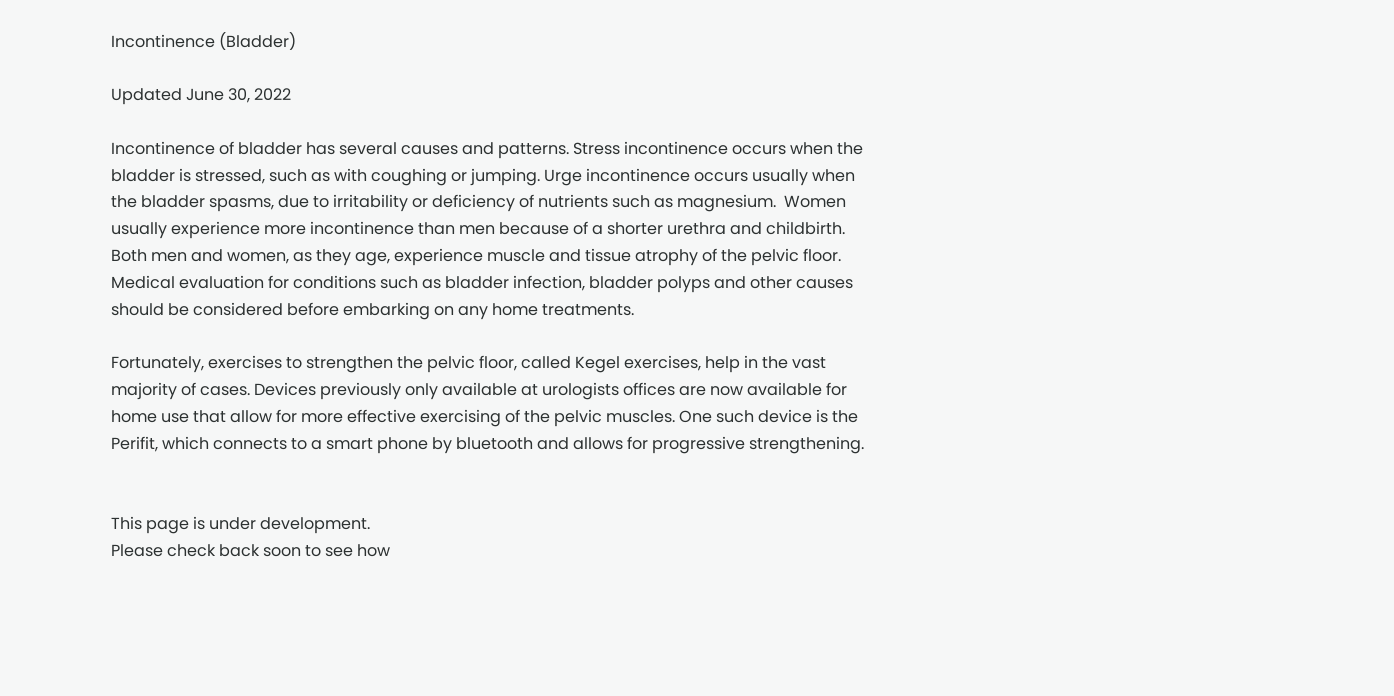Incontinence (Bladder)

Updated June 30, 2022

Incontinence of bladder has several causes and patterns. Stress incontinence occurs when the bladder is stressed, such as with coughing or jumping. Urge incontinence occurs usually when the bladder spasms, due to irritability or deficiency of nutrients such as magnesium.  Women usually experience more incontinence than men because of a shorter urethra and childbirth. Both men and women, as they age, experience muscle and tissue atrophy of the pelvic floor.  Medical evaluation for conditions such as bladder infection, bladder polyps and other causes should be considered before embarking on any home treatments.

Fortunately, exercises to strengthen the pelvic floor, called Kegel exercises, help in the vast majority of cases. Devices previously only available at urologists offices are now available for home use that allow for more effective exercising of the pelvic muscles. One such device is the Perifit, which connects to a smart phone by bluetooth and allows for progressive strengthening.


This page is under development.
Please check back soon to see how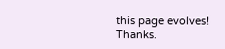this page evolves! Thanks.